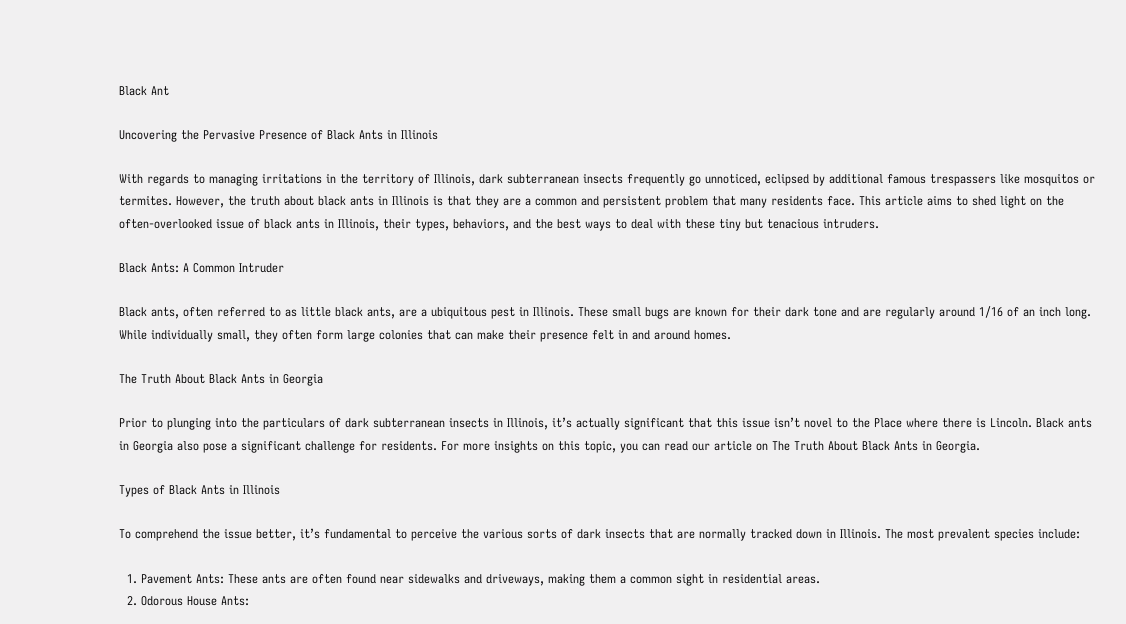Black Ant

Uncovering the Pervasive Presence of Black Ants in Illinois

With regards to managing irritations in the territory of Illinois, dark subterranean insects frequently go unnoticed, eclipsed by additional famous trespassers like mosquitos or termites. However, the truth about black ants in Illinois is that they are a common and persistent problem that many residents face. This article aims to shed light on the often-overlooked issue of black ants in Illinois, their types, behaviors, and the best ways to deal with these tiny but tenacious intruders.

Black Ants: A Common Intruder

Black ants, often referred to as little black ants, are a ubiquitous pest in Illinois. These small bugs are known for their dark tone and are regularly around 1/16 of an inch long. While individually small, they often form large colonies that can make their presence felt in and around homes.

The Truth About Black Ants in Georgia

Prior to plunging into the particulars of dark subterranean insects in Illinois, it’s actually significant that this issue isn’t novel to the Place where there is Lincoln. Black ants in Georgia also pose a significant challenge for residents. For more insights on this topic, you can read our article on The Truth About Black Ants in Georgia.

Types of Black Ants in Illinois

To comprehend the issue better, it’s fundamental to perceive the various sorts of dark insects that are normally tracked down in Illinois. The most prevalent species include:

  1. Pavement Ants: These ants are often found near sidewalks and driveways, making them a common sight in residential areas.
  2. Odorous House Ants: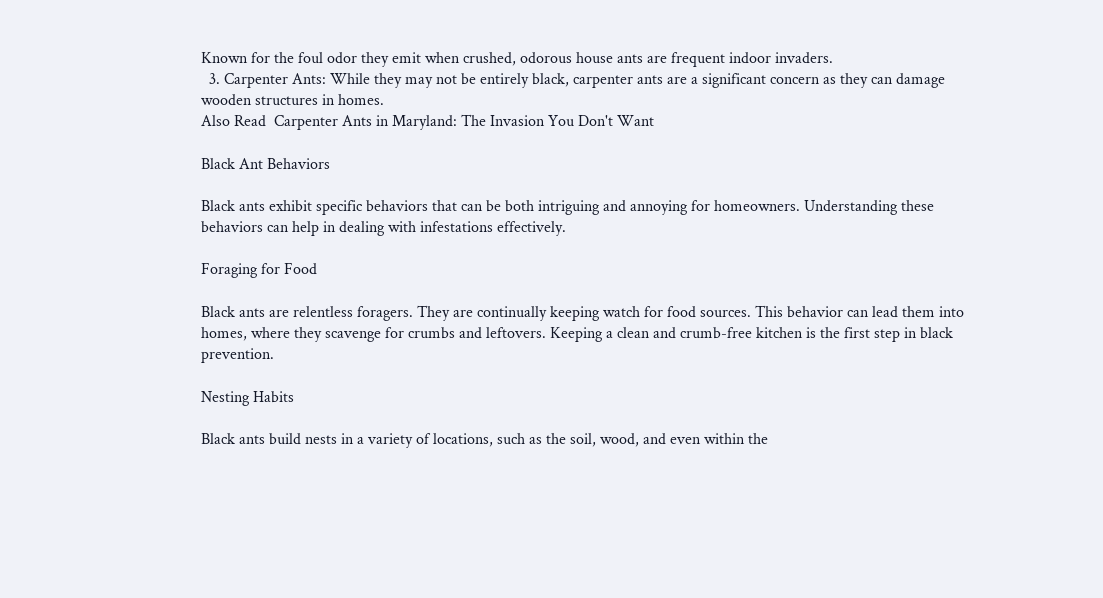Known for the foul odor they emit when crushed, odorous house ants are frequent indoor invaders.
  3. Carpenter Ants: While they may not be entirely black, carpenter ants are a significant concern as they can damage wooden structures in homes.
Also Read  Carpenter Ants in Maryland: The Invasion You Don't Want

Black Ant Behaviors

Black ants exhibit specific behaviors that can be both intriguing and annoying for homeowners. Understanding these behaviors can help in dealing with infestations effectively.

Foraging for Food

Black ants are relentless foragers. They are continually keeping watch for food sources. This behavior can lead them into homes, where they scavenge for crumbs and leftovers. Keeping a clean and crumb-free kitchen is the first step in black prevention.

Nesting Habits

Black ants build nests in a variety of locations, such as the soil, wood, and even within the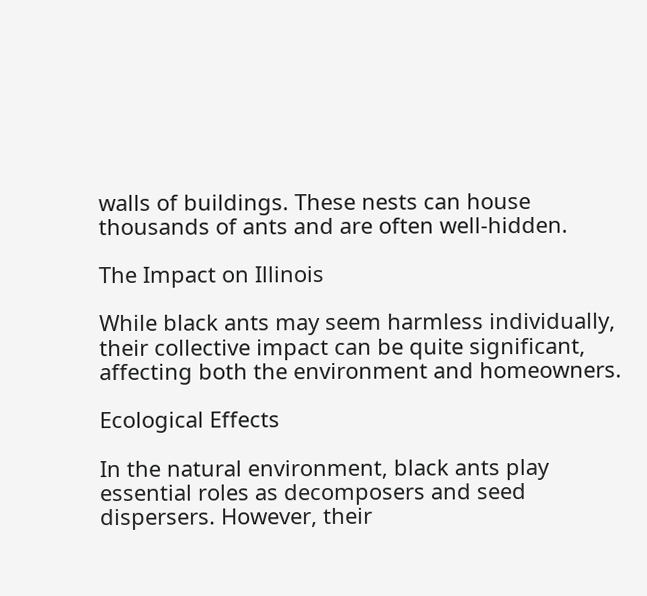walls of buildings. These nests can house thousands of ants and are often well-hidden.

The Impact on Illinois

While black ants may seem harmless individually, their collective impact can be quite significant, affecting both the environment and homeowners.

Ecological Effects

In the natural environment, black ants play essential roles as decomposers and seed dispersers. However, their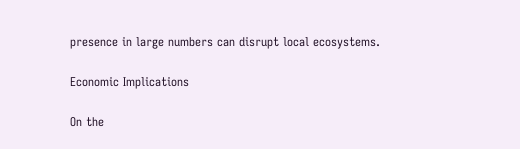presence in large numbers can disrupt local ecosystems.

Economic Implications

On the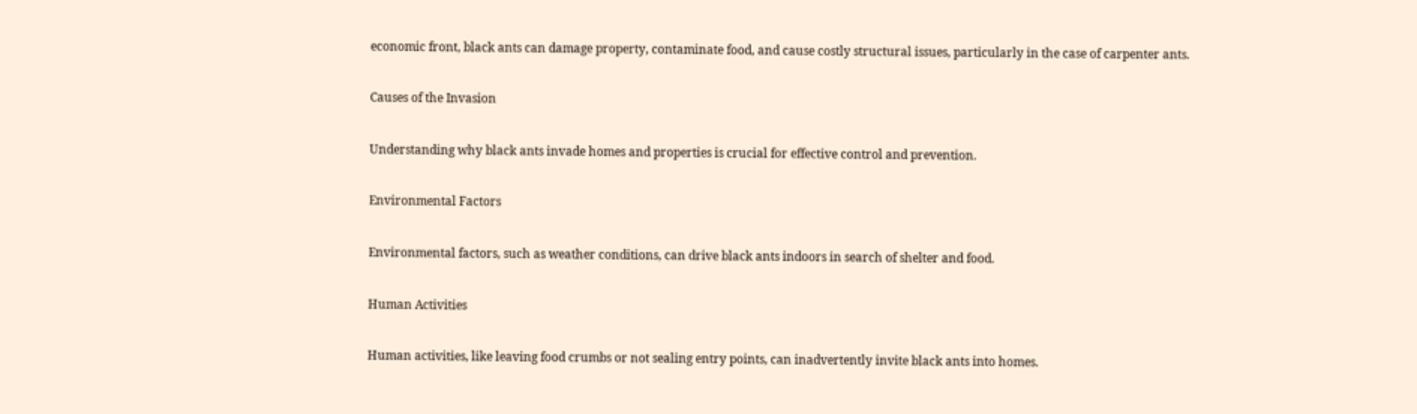economic front, black ants can damage property, contaminate food, and cause costly structural issues, particularly in the case of carpenter ants.

Causes of the Invasion

Understanding why black ants invade homes and properties is crucial for effective control and prevention.

Environmental Factors

Environmental factors, such as weather conditions, can drive black ants indoors in search of shelter and food.

Human Activities

Human activities, like leaving food crumbs or not sealing entry points, can inadvertently invite black ants into homes.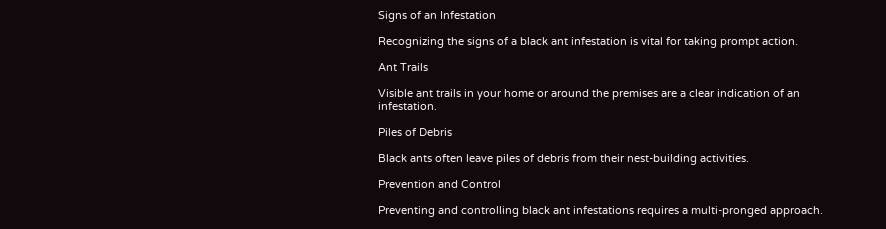Signs of an Infestation

Recognizing the signs of a black ant infestation is vital for taking prompt action.

Ant Trails

Visible ant trails in your home or around the premises are a clear indication of an infestation.

Piles of Debris

Black ants often leave piles of debris from their nest-building activities.

Prevention and Control

Preventing and controlling black ant infestations requires a multi-pronged approach.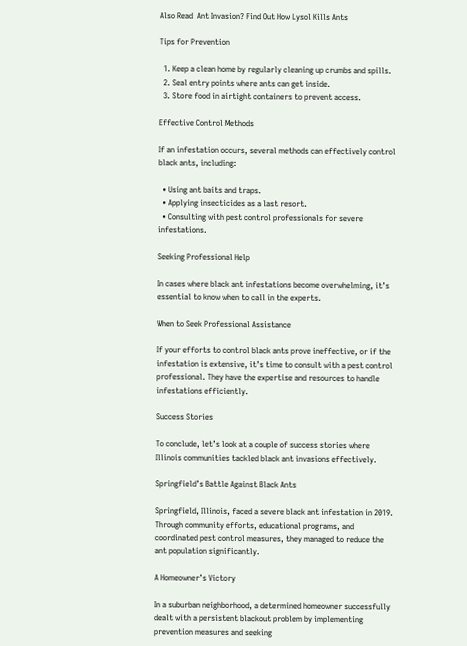Also Read  Ant Invasion? Find Out How Lysol Kills Ants

Tips for Prevention

  1. Keep a clean home by regularly cleaning up crumbs and spills.
  2. Seal entry points where ants can get inside.
  3. Store food in airtight containers to prevent access.

Effective Control Methods

If an infestation occurs, several methods can effectively control black ants, including:

  • Using ant baits and traps.
  • Applying insecticides as a last resort.
  • Consulting with pest control professionals for severe infestations.

Seeking Professional Help

In cases where black ant infestations become overwhelming, it’s essential to know when to call in the experts.

When to Seek Professional Assistance

If your efforts to control black ants prove ineffective, or if the infestation is extensive, it’s time to consult with a pest control professional. They have the expertise and resources to handle infestations efficiently.

Success Stories

To conclude, let’s look at a couple of success stories where Illinois communities tackled black ant invasions effectively.

Springfield’s Battle Against Black Ants

Springfield, Illinois, faced a severe black ant infestation in 2019. Through community efforts, educational programs, and coordinated pest control measures, they managed to reduce the ant population significantly.

A Homeowner’s Victory

In a suburban neighborhood, a determined homeowner successfully dealt with a persistent blackout problem by implementing prevention measures and seeking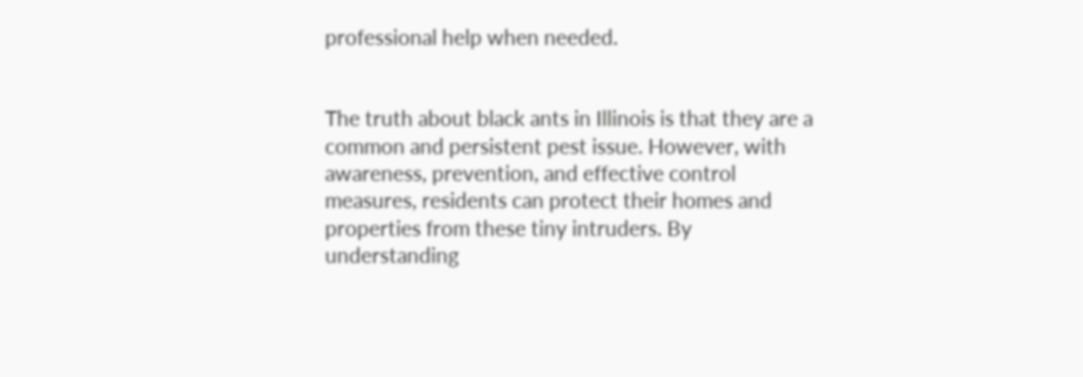professional help when needed.


The truth about black ants in Illinois is that they are a common and persistent pest issue. However, with awareness, prevention, and effective control measures, residents can protect their homes and properties from these tiny intruders. By understanding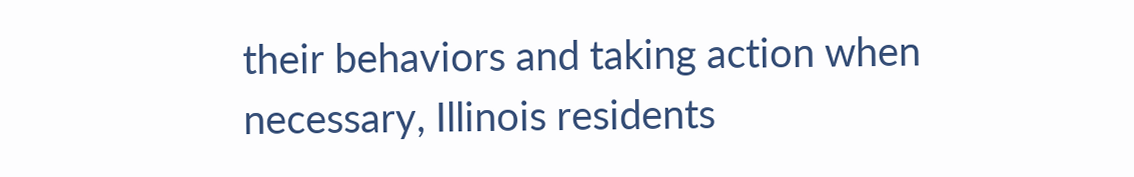their behaviors and taking action when necessary, Illinois residents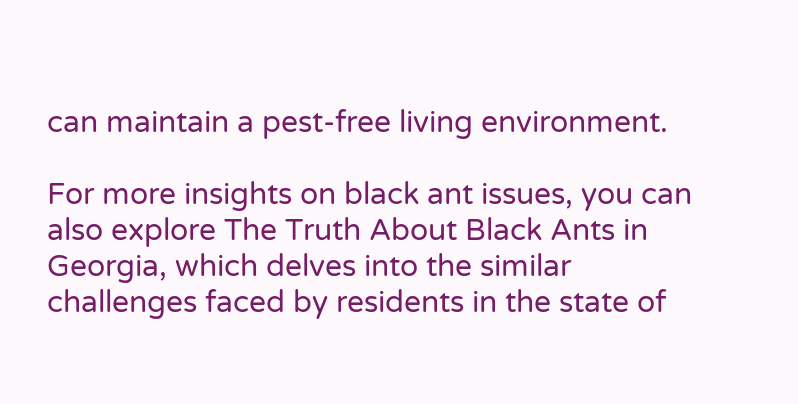can maintain a pest-free living environment.

For more insights on black ant issues, you can also explore The Truth About Black Ants in Georgia, which delves into the similar challenges faced by residents in the state of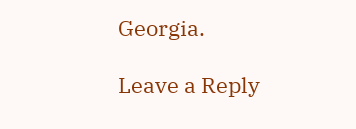Georgia.

Leave a Reply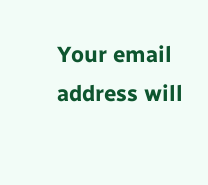Your email address will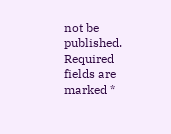not be published. Required fields are marked *